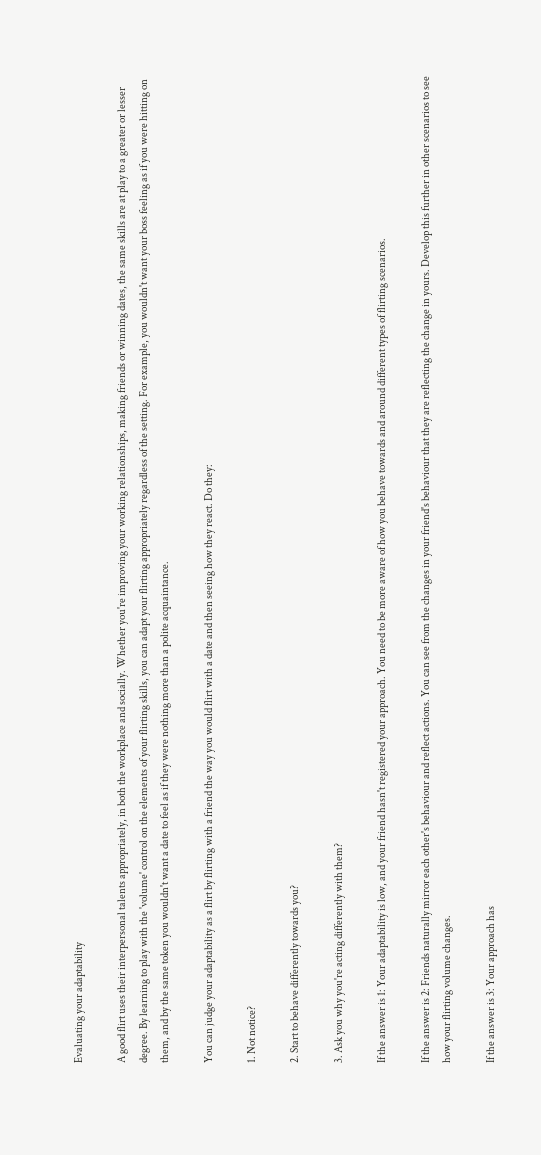Evaluating your adaptability

A good flirt uses their interpersonal talents appropriately, in both the workplace and socially. Whether you're improving your working relationships, making friends or winning dates, the same skills are at play to a greater or lesser degree. By learning to play with the 'volume' control on the elements of your flirting skills, you can adapt your flirting appropriately regardless of the setting. For example, you wouldn't want your boss feeling as if you were hitting on them, and by the same token you wouldn't want a date to feel as if they were nothing more than a polite acquaintance.

You can judge your adaptability as a flirt by flirting with a friend the way you would flirt with a date and then seeing how they react. Do they:

1. Not notice?

2. Start to behave differently towards you?

3. Ask you why you're acting differently with them?

If the answer is 1: Your adaptability is low, and your friend hasn't registered your approach. You need to be more aware of how you behave towards and around different types of flirting scenarios.

If the answer is 2: Friends naturally mirror each other's behaviour and reflect actions. You can see from the changes in your friend's behaviour that they are reflecting the change in yours. Develop this further in other scenarios to see how your flirting volume changes.

If the answer is 3: Your approach has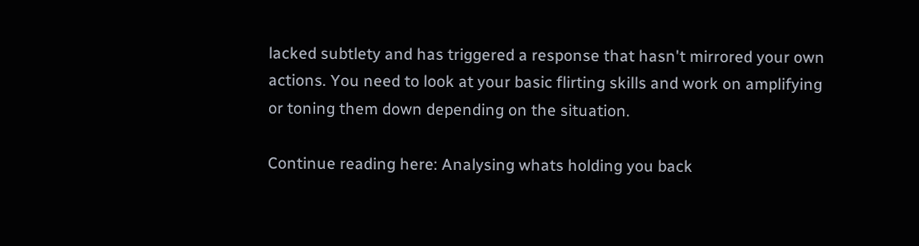lacked subtlety and has triggered a response that hasn't mirrored your own actions. You need to look at your basic flirting skills and work on amplifying or toning them down depending on the situation.

Continue reading here: Analysing whats holding you back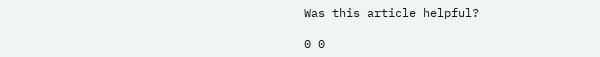Was this article helpful?

0 0